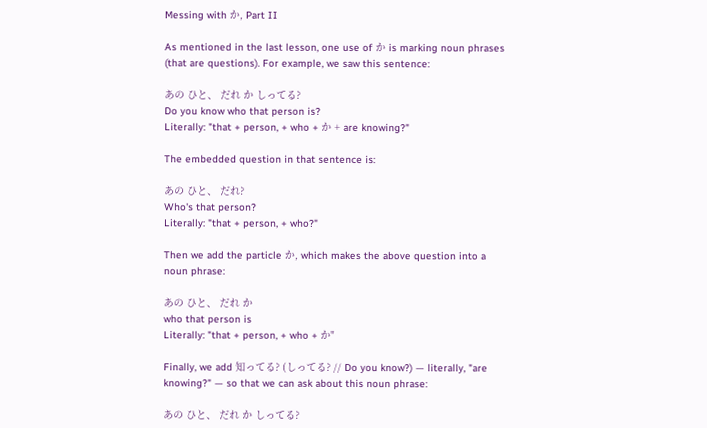Messing with か, Part II

As mentioned in the last lesson, one use of か is marking noun phrases (that are questions). For example, we saw this sentence:

あの ひと、 だれ か しってる?
Do you know who that person is?
Literally: "that + person, + who + か + are knowing?"

The embedded question in that sentence is:

あの ひと、 だれ?
Who's that person?
Literally: "that + person, + who?"

Then we add the particle か, which makes the above question into a noun phrase:

あの ひと、 だれ か
who that person is
Literally: "that + person, + who + か"

Finally, we add 知ってる? (しってる? // Do you know?) — literally, "are knowing?" — so that we can ask about this noun phrase:

あの ひと、 だれ か しってる?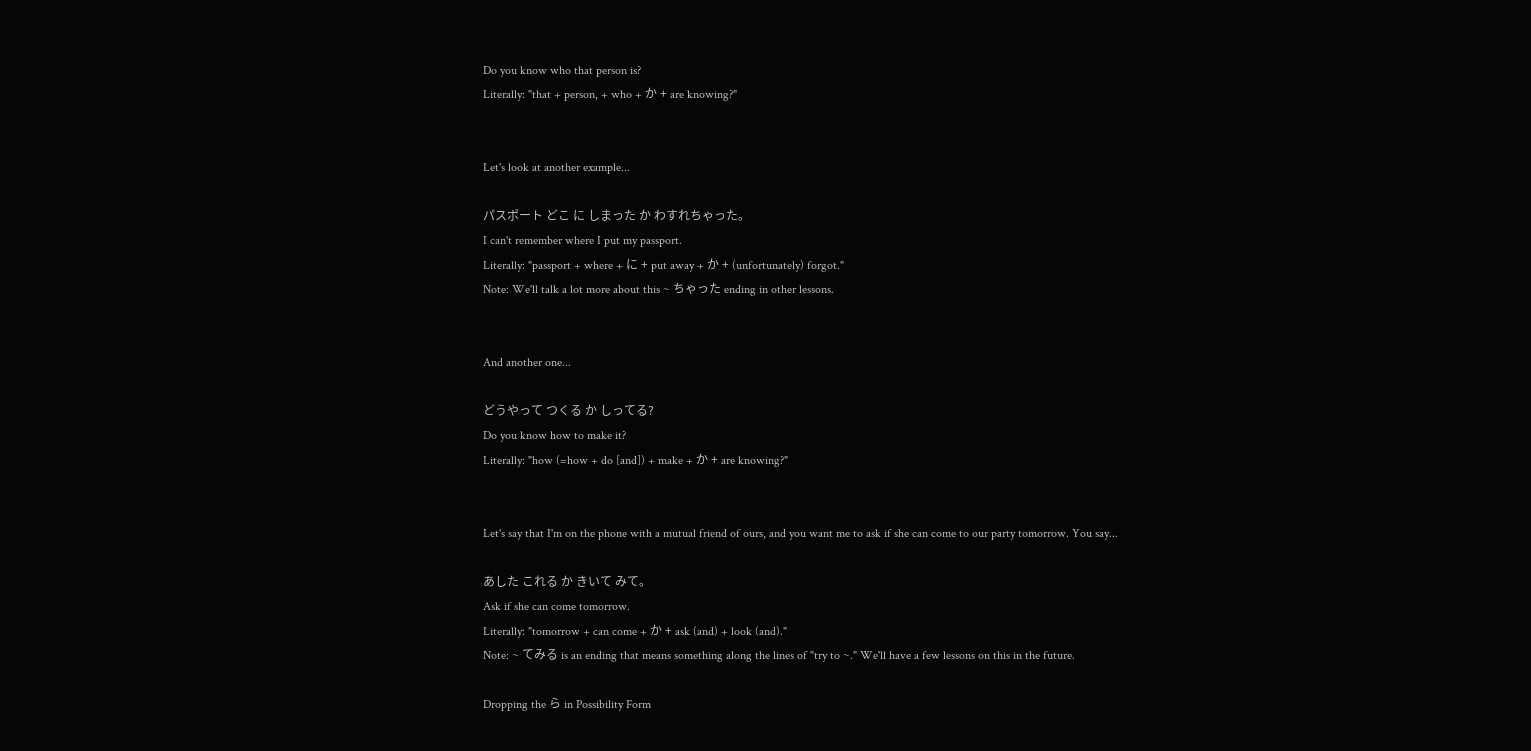Do you know who that person is?
Literally: "that + person, + who + か + are knowing?"


Let's look at another example...

パスポート どこ に しまった か わすれちゃった。
I can't remember where I put my passport.
Literally: "passport + where + に + put away + か + (unfortunately) forgot."
Note: We'll talk a lot more about this ~ ちゃった ending in other lessons.


And another one...

どうやって つくる か しってる?
Do you know how to make it?
Literally: "how (=how + do [and]) + make + か + are knowing?"


Let's say that I'm on the phone with a mutual friend of ours, and you want me to ask if she can come to our party tomorrow. You say...

あした これる か きいて みて。
Ask if she can come tomorrow.
Literally: "tomorrow + can come + か + ask (and) + look (and)."
Note: ~ てみる is an ending that means something along the lines of "try to ~." We'll have a few lessons on this in the future.

Dropping the ら in Possibility Form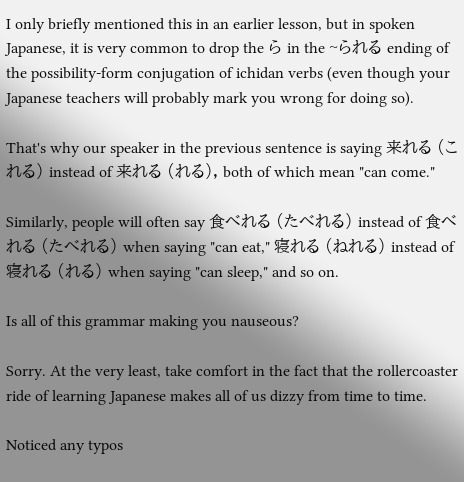I only briefly mentioned this in an earlier lesson, but in spoken Japanese, it is very common to drop the ら in the ~られる ending of the possibility-form conjugation of ichidan verbs (even though your Japanese teachers will probably mark you wrong for doing so).

That's why our speaker in the previous sentence is saying 来れる (これる) instead of 来れる (れる), both of which mean "can come."

Similarly, people will often say 食べれる (たべれる) instead of 食べれる (たべれる) when saying "can eat," 寝れる (ねれる) instead of 寝れる (れる) when saying "can sleep," and so on.

Is all of this grammar making you nauseous?

Sorry. At the very least, take comfort in the fact that the rollercoaster ride of learning Japanese makes all of us dizzy from time to time.

Noticed any typos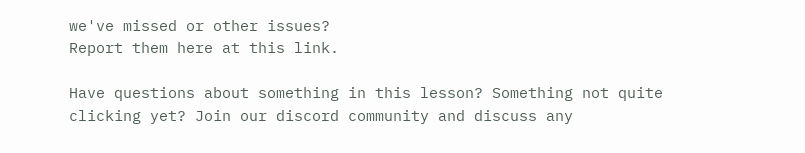we've missed or other issues?
Report them here at this link.

Have questions about something in this lesson? Something not quite clicking yet? Join our discord community and discuss any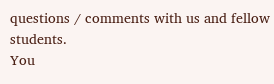questions / comments with us and fellow students.
You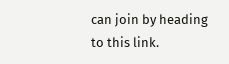can join by heading to this link.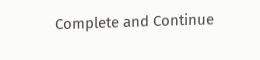Complete and Continue